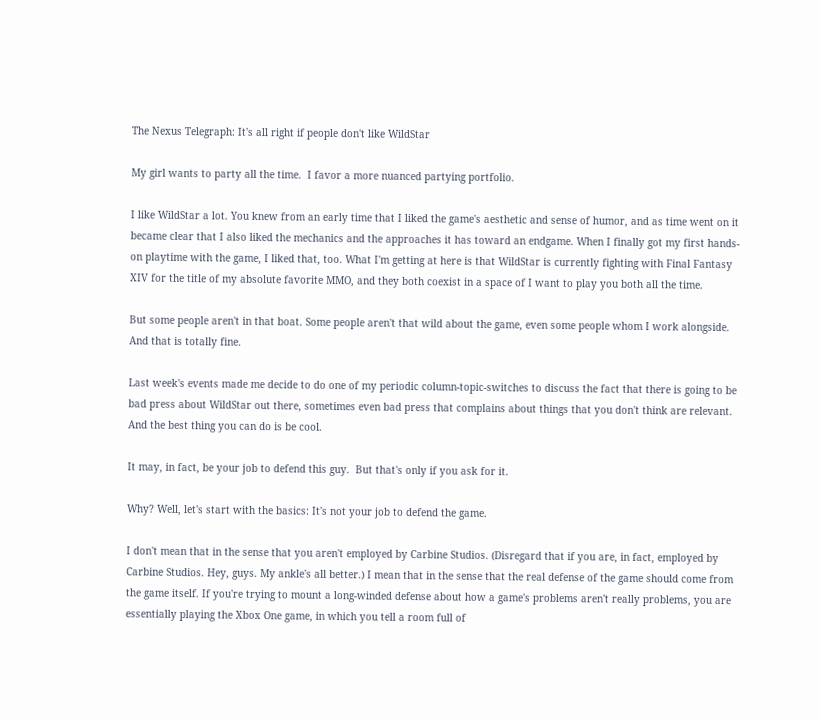The Nexus Telegraph: It's all right if people don't like WildStar

My girl wants to party all the time.  I favor a more nuanced partying portfolio.

I like WildStar a lot. You knew from an early time that I liked the game's aesthetic and sense of humor, and as time went on it became clear that I also liked the mechanics and the approaches it has toward an endgame. When I finally got my first hands-on playtime with the game, I liked that, too. What I'm getting at here is that WildStar is currently fighting with Final Fantasy XIV for the title of my absolute favorite MMO, and they both coexist in a space of I want to play you both all the time.

But some people aren't in that boat. Some people aren't that wild about the game, even some people whom I work alongside. And that is totally fine.

Last week's events made me decide to do one of my periodic column-topic-switches to discuss the fact that there is going to be bad press about WildStar out there, sometimes even bad press that complains about things that you don't think are relevant. And the best thing you can do is be cool.

It may, in fact, be your job to defend this guy.  But that's only if you ask for it.

Why? Well, let's start with the basics: It's not your job to defend the game.

I don't mean that in the sense that you aren't employed by Carbine Studios. (Disregard that if you are, in fact, employed by Carbine Studios. Hey, guys. My ankle's all better.) I mean that in the sense that the real defense of the game should come from the game itself. If you're trying to mount a long-winded defense about how a game's problems aren't really problems, you are essentially playing the Xbox One game, in which you tell a room full of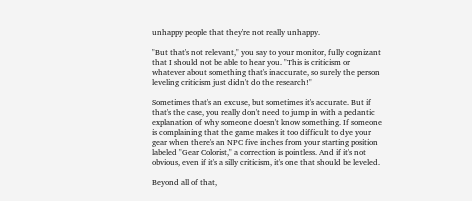unhappy people that they're not really unhappy.

"But that's not relevant," you say to your monitor, fully cognizant that I should not be able to hear you. "This is criticism or whatever about something that's inaccurate, so surely the person leveling criticism just didn't do the research!"

Sometimes that's an excuse, but sometimes it's accurate. But if that's the case, you really don't need to jump in with a pedantic explanation of why someone doesn't know something. If someone is complaining that the game makes it too difficult to dye your gear when there's an NPC five inches from your starting position labeled "Gear Colorist," a correction is pointless. And if it's not obvious, even if it's a silly criticism, it's one that should be leveled.

Beyond all of that,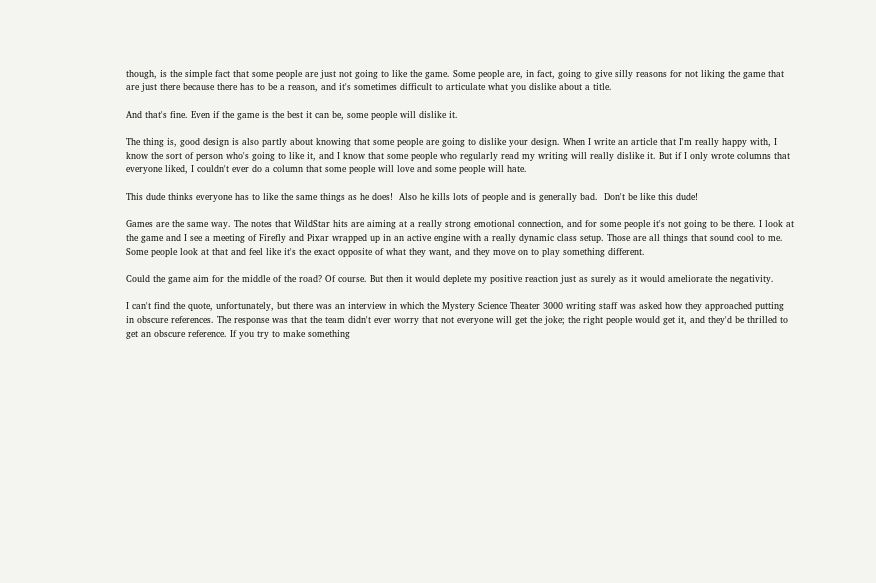though, is the simple fact that some people are just not going to like the game. Some people are, in fact, going to give silly reasons for not liking the game that are just there because there has to be a reason, and it's sometimes difficult to articulate what you dislike about a title.

And that's fine. Even if the game is the best it can be, some people will dislike it.

The thing is, good design is also partly about knowing that some people are going to dislike your design. When I write an article that I'm really happy with, I know the sort of person who's going to like it, and I know that some people who regularly read my writing will really dislike it. But if I only wrote columns that everyone liked, I couldn't ever do a column that some people will love and some people will hate.

This dude thinks everyone has to like the same things as he does!  Also he kills lots of people and is generally bad.  Don't be like this dude!

Games are the same way. The notes that WildStar hits are aiming at a really strong emotional connection, and for some people it's not going to be there. I look at the game and I see a meeting of Firefly and Pixar wrapped up in an active engine with a really dynamic class setup. Those are all things that sound cool to me. Some people look at that and feel like it's the exact opposite of what they want, and they move on to play something different.

Could the game aim for the middle of the road? Of course. But then it would deplete my positive reaction just as surely as it would ameliorate the negativity.

I can't find the quote, unfortunately, but there was an interview in which the Mystery Science Theater 3000 writing staff was asked how they approached putting in obscure references. The response was that the team didn't ever worry that not everyone will get the joke; the right people would get it, and they'd be thrilled to get an obscure reference. If you try to make something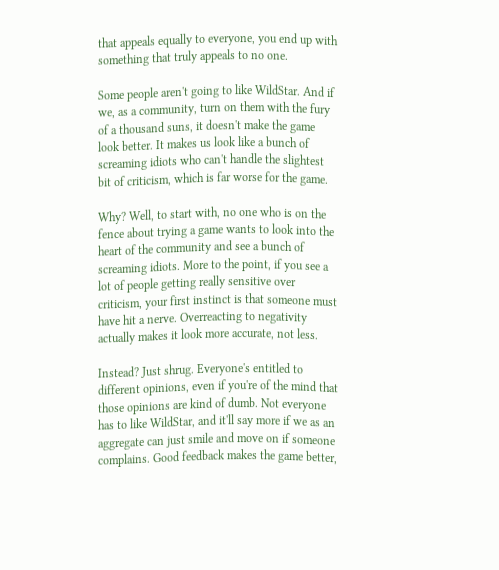that appeals equally to everyone, you end up with something that truly appeals to no one.

Some people aren't going to like WildStar. And if we, as a community, turn on them with the fury of a thousand suns, it doesn't make the game look better. It makes us look like a bunch of screaming idiots who can't handle the slightest bit of criticism, which is far worse for the game.

Why? Well, to start with, no one who is on the fence about trying a game wants to look into the heart of the community and see a bunch of screaming idiots. More to the point, if you see a lot of people getting really sensitive over criticism, your first instinct is that someone must have hit a nerve. Overreacting to negativity actually makes it look more accurate, not less.

Instead? Just shrug. Everyone's entitled to different opinions, even if you're of the mind that those opinions are kind of dumb. Not everyone has to like WildStar, and it'll say more if we as an aggregate can just smile and move on if someone complains. Good feedback makes the game better,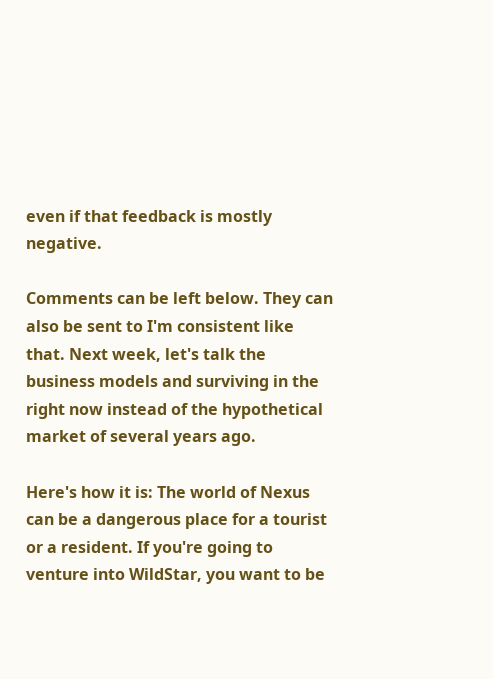even if that feedback is mostly negative.

Comments can be left below. They can also be sent to I'm consistent like that. Next week, let's talk the business models and surviving in the right now instead of the hypothetical market of several years ago.

Here's how it is: The world of Nexus can be a dangerous place for a tourist or a resident. If you're going to venture into WildStar, you want to be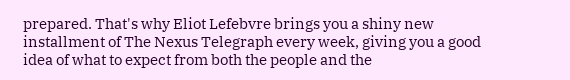prepared. That's why Eliot Lefebvre brings you a shiny new installment of The Nexus Telegraph every week, giving you a good idea of what to expect from both the people and the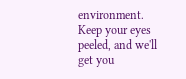environment. Keep your eyes peeled, and we'll get you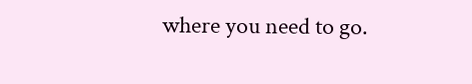where you need to go.